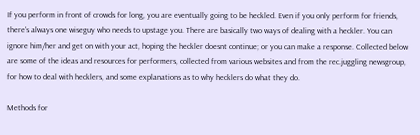If you perform in front of crowds for long, you are eventually going to be heckled. Even if you only perform for friends, there's always one wiseguy who needs to upstage you. There are basically two ways of dealing with a heckler. You can ignore him/her and get on with your act, hoping the heckler doesnt continue; or you can make a response. Collected below are some of the ideas and resources for performers, collected from various websites and from the rec.juggling newsgroup, for how to deal with hecklers, and some explanations as to why hecklers do what they do.

Methods for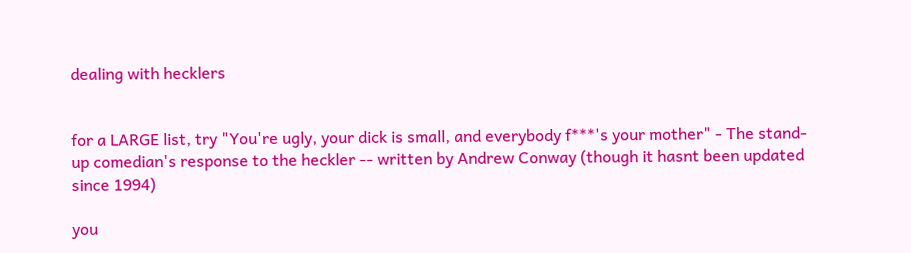dealing with hecklers


for a LARGE list, try "You're ugly, your dick is small, and everybody f***'s your mother" - The stand-up comedian's response to the heckler -- written by Andrew Conway (though it hasnt been updated since 1994)

you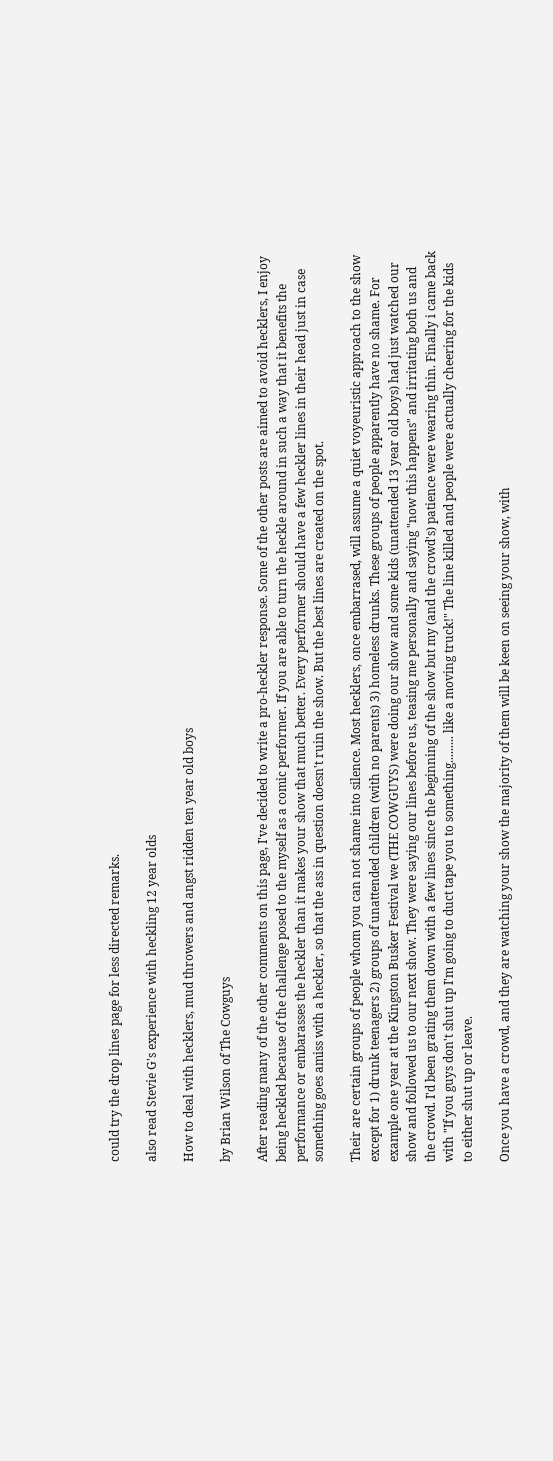could try the drop lines page for less directed remarks.

also read Stevie G's experience with heckling 12 year olds

How to deal with hecklers, mud throwers and angst ridden ten year old boys

by Brian Wilson of The Cowguys

After reading many of the other comments on this page, I've decided to write a pro-heckler response. Some of the other posts are aimed to avoid hecklers, I enjoy being heckled because of the challenge posed to the myself as a comic performer. If you are able to turn the heckle around in such a way that it benefits the performance or embarasses the heckler than it makes your show that much better. Every performer should have a few heckler lines in their head just in case something goes amiss with a heckler, so that the ass in question doesn't ruin the show. But the best lines are created on the spot.

Their are certain groups of people whom you can not shame into silence. Most hecklers, once embarrased, will assume a quiet voyeuristic approach to the show except for 1) drunk teenagers 2) groups of unattended children (with no parents) 3) homeless drunks. These groups of people apparently have no shame. For example one year at the Kingston Busker Festival we (THE COWGUYS) were doing our show and some kids (unattended 13 year old boys) had just watched our show and followed us to our next show. They were saying our lines before us, teasing me personally and saying "now this happens" and irritating both us and the crowd. I'd been grating them down with a few lines since the beginning of the show but my (and the crowd's) patience were wearing thin. Finally i came back with "If you guys don't shut up I'm going to duct tape you to something......... like a moving truck!" The line killed and people were actually cheering for the kids to either shut up or leave.

Once you have a crowd, and they are watching your show the majority of them will be keen on seeing your show, with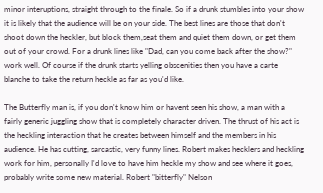minor interuptions, straight through to the finale. So if a drunk stumbles into your show it is likely that the audience will be on your side. The best lines are those that don't shoot down the heckler, but block them,seat them and quiet them down, or get them out of your crowd. For a drunk lines like "Dad, can you come back after the show?" work well. Of course if the drunk starts yelling obscenities then you have a carte blanche to take the return heckle as far as you'd like.

The Butterfly man is, if you don't know him or havent seen his show, a man with a fairly generic juggling show that is completely character driven. The thrust of his act is the heckling interaction that he creates between himself and the members in his audience. He has cutting, sarcastic, very funny lines. Robert makes hecklers and heckling work for him, personally I'd love to have him heckle my show and see where it goes, probably write some new material. Robert "bitterfly" Nelson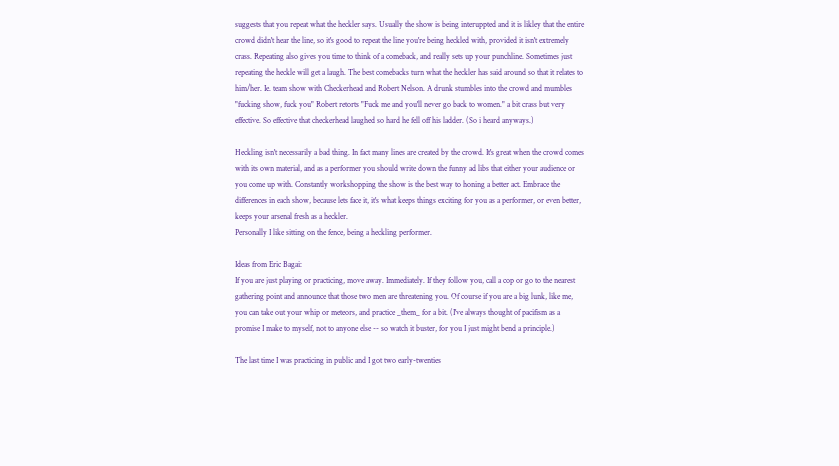suggests that you repeat what the heckler says. Usually the show is being interuppted and it is likley that the entire crowd didn't hear the line, so it's good to repeat the line you're being heckled with, provided it isn't extremely crass. Repeating also gives you time to think of a comeback, and really sets up your punchline. Sometimes just repeating the heckle will get a laugh. The best comebacks turn what the heckler has said around so that it relates to him/her. Ie. team show with Checkerhead and Robert Nelson. A drunk stumbles into the crowd and mumbles "fucking show, fuck you" Robert retorts "Fuck me and you'll never go back to women." a bit crass but very effective. So effective that checkerhead laughed so hard he fell off his ladder. (So i heard anyways.)

Heckling isn't necessarily a bad thing. In fact many lines are created by the crowd. It's great when the crowd comes with its own material, and as a performer you should write down the funny ad libs that either your audience or you come up with. Constantly workshopping the show is the best way to honing a better act. Embrace the differences in each show, because lets face it, it's what keeps things exciting for you as a performer, or even better, keeps your arsenal fresh as a heckler.
Personally I like sitting on the fence, being a heckling performer.

Ideas from Eric Bagai:
If you are just playing or practicing, move away. Immediately. If they follow you, call a cop or go to the nearest gathering point and announce that those two men are threatening you. Of course if you are a big lunk, like me, you can take out your whip or meteors, and practice _them_ for a bit. (I've always thought of pacifism as a promise I make to myself, not to anyone else -- so watch it buster, for you I just might bend a principle.)

The last time I was practicing in public and I got two early-twenties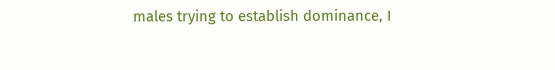males trying to establish dominance, I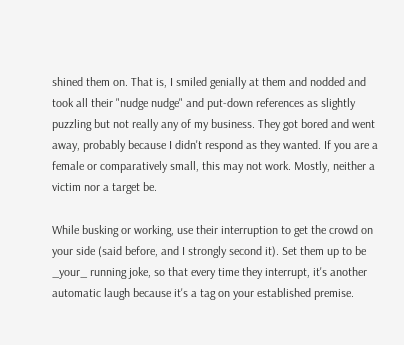shined them on. That is, I smiled genially at them and nodded and took all their "nudge nudge" and put-down references as slightly puzzling but not really any of my business. They got bored and went away, probably because I didn't respond as they wanted. If you are a female or comparatively small, this may not work. Mostly, neither a victim nor a target be.

While busking or working, use their interruption to get the crowd on your side (said before, and I strongly second it). Set them up to be _your_ running joke, so that every time they interrupt, it's another automatic laugh because it's a tag on your established premise.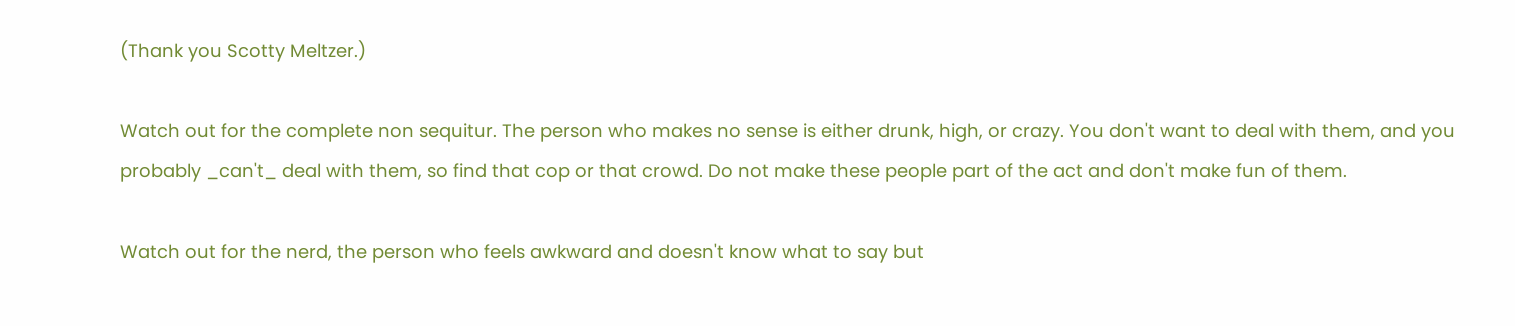(Thank you Scotty Meltzer.)

Watch out for the complete non sequitur. The person who makes no sense is either drunk, high, or crazy. You don't want to deal with them, and you probably _can't_ deal with them, so find that cop or that crowd. Do not make these people part of the act and don't make fun of them.

Watch out for the nerd, the person who feels awkward and doesn't know what to say but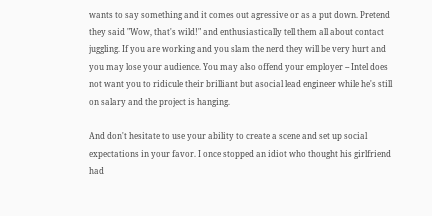wants to say something and it comes out agressive or as a put down. Pretend they said "Wow, that's wild!" and enthusiastically tell them all about contact juggling. If you are working and you slam the nerd they will be very hurt and you may lose your audience. You may also offend your employer -- Intel does not want you to ridicule their brilliant but asocial lead engineer while he's still on salary and the project is hanging.

And don't hesitate to use your ability to create a scene and set up social expectations in your favor. I once stopped an idiot who thought his girlfriend had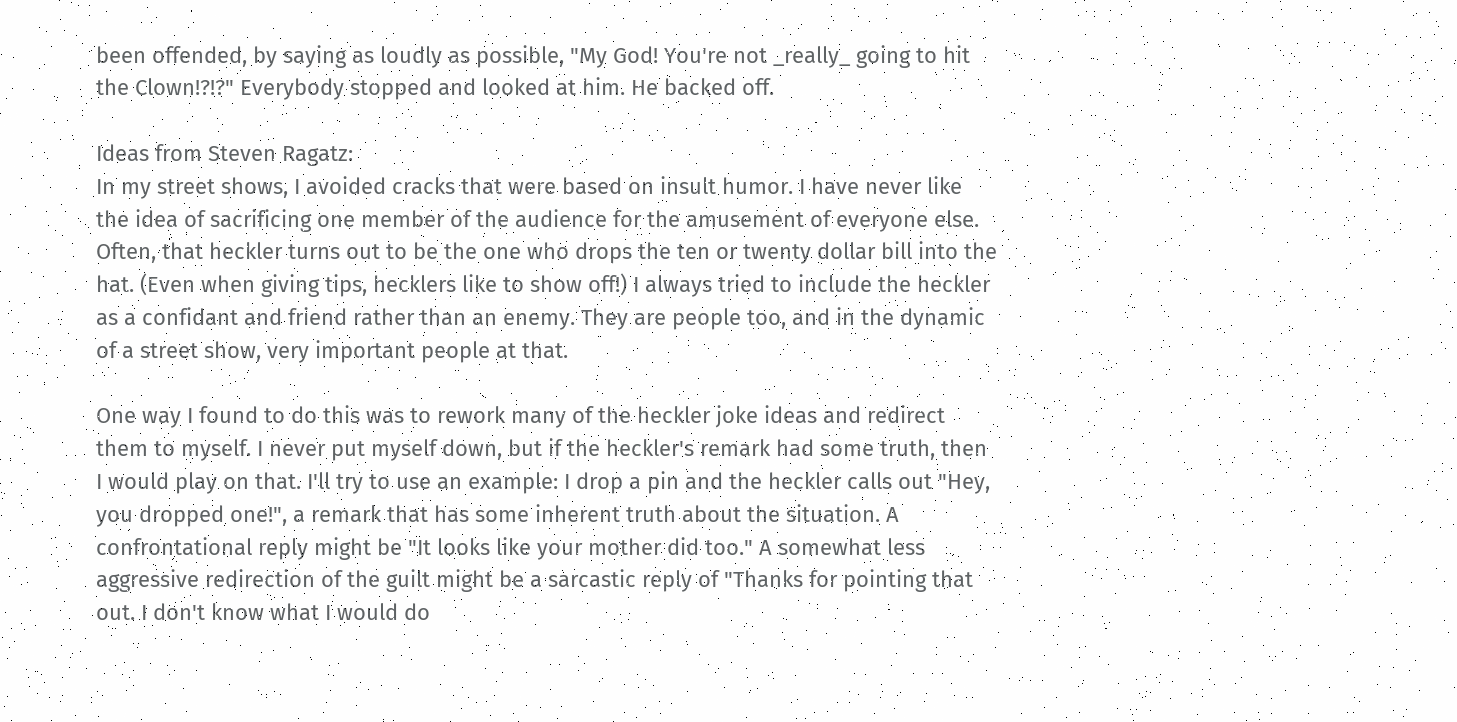been offended, by saying as loudly as possible, "My God! You're not _really_ going to hit the Clown!?!?" Everybody stopped and looked at him. He backed off.

Ideas from Steven Ragatz:
In my street shows, I avoided cracks that were based on insult humor. I have never like the idea of sacrificing one member of the audience for the amusement of everyone else. Often, that heckler turns out to be the one who drops the ten or twenty dollar bill into the hat. (Even when giving tips, hecklers like to show off!) I always tried to include the heckler as a confidant and friend rather than an enemy. They are people too, and in the dynamic of a street show, very important people at that.

One way I found to do this was to rework many of the heckler joke ideas and redirect them to myself. I never put myself down, but if the heckler's remark had some truth, then I would play on that. I'll try to use an example: I drop a pin and the heckler calls out "Hey, you dropped one!", a remark that has some inherent truth about the situation. A confrontational reply might be "It looks like your mother did too." A somewhat less aggressive redirection of the guilt might be a sarcastic reply of "Thanks for pointing that out. I don't know what I would do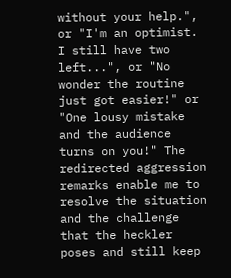without your help.", or "I'm an optimist. I still have two left...", or "No wonder the routine just got easier!" or "One lousy mistake and the audience turns on you!" The redirected aggression remarks enable me to resolve the situation and the challenge that the heckler poses and still keep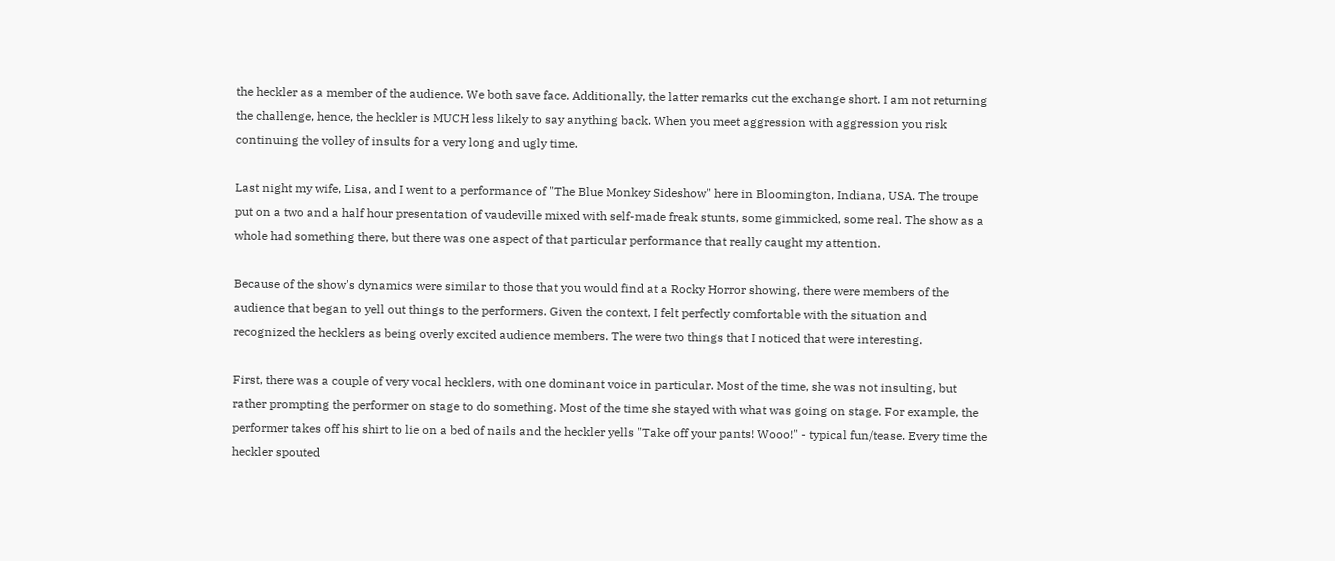the heckler as a member of the audience. We both save face. Additionally, the latter remarks cut the exchange short. I am not returning the challenge, hence, the heckler is MUCH less likely to say anything back. When you meet aggression with aggression you risk continuing the volley of insults for a very long and ugly time.

Last night my wife, Lisa, and I went to a performance of "The Blue Monkey Sideshow" here in Bloomington, Indiana, USA. The troupe put on a two and a half hour presentation of vaudeville mixed with self-made freak stunts, some gimmicked, some real. The show as a whole had something there, but there was one aspect of that particular performance that really caught my attention.

Because of the show's dynamics were similar to those that you would find at a Rocky Horror showing, there were members of the audience that began to yell out things to the performers. Given the context, I felt perfectly comfortable with the situation and recognized the hecklers as being overly excited audience members. The were two things that I noticed that were interesting.

First, there was a couple of very vocal hecklers, with one dominant voice in particular. Most of the time, she was not insulting, but rather prompting the performer on stage to do something. Most of the time she stayed with what was going on stage. For example, the performer takes off his shirt to lie on a bed of nails and the heckler yells "Take off your pants! Wooo!" - typical fun/tease. Every time the heckler spouted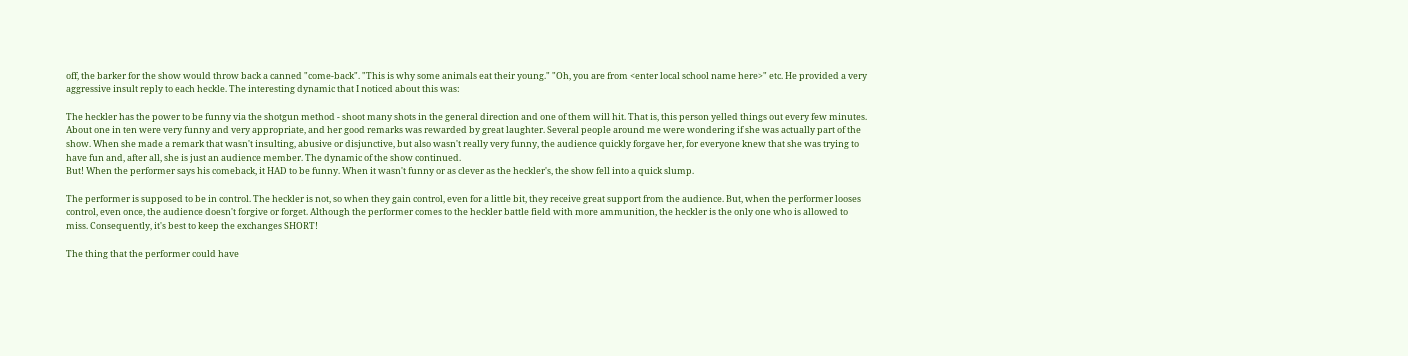off, the barker for the show would throw back a canned "come-back". "This is why some animals eat their young." "Oh, you are from <enter local school name here>" etc. He provided a very aggressive insult reply to each heckle. The interesting dynamic that I noticed about this was:

The heckler has the power to be funny via the shotgun method - shoot many shots in the general direction and one of them will hit. That is, this person yelled things out every few minutes. About one in ten were very funny and very appropriate, and her good remarks was rewarded by great laughter. Several people around me were wondering if she was actually part of the show. When she made a remark that wasn't insulting, abusive or disjunctive, but also wasn't really very funny, the audience quickly forgave her, for everyone knew that she was trying to have fun and, after all, she is just an audience member. The dynamic of the show continued.
But! When the performer says his comeback, it HAD to be funny. When it wasn't funny or as clever as the heckler's, the show fell into a quick slump.

The performer is supposed to be in control. The heckler is not, so when they gain control, even for a little bit, they receive great support from the audience. But, when the performer looses control, even once, the audience doesn't forgive or forget. Although the performer comes to the heckler battle field with more ammunition, the heckler is the only one who is allowed to miss. Consequently, it's best to keep the exchanges SHORT!

The thing that the performer could have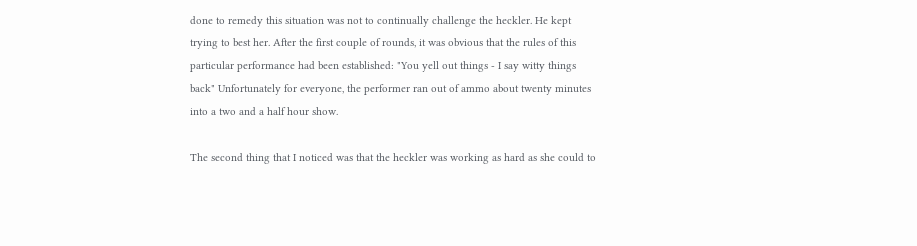done to remedy this situation was not to continually challenge the heckler. He kept trying to best her. After the first couple of rounds, it was obvious that the rules of this particular performance had been established: "You yell out things - I say witty things back" Unfortunately for everyone, the performer ran out of ammo about twenty minutes into a two and a half hour show.

The second thing that I noticed was that the heckler was working as hard as she could to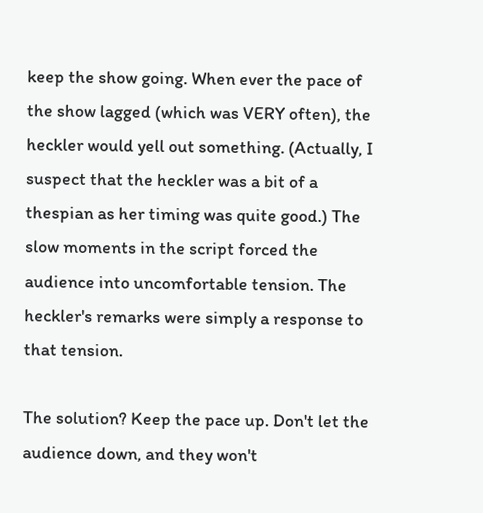keep the show going. When ever the pace of the show lagged (which was VERY often), the heckler would yell out something. (Actually, I suspect that the heckler was a bit of a thespian as her timing was quite good.) The slow moments in the script forced the audience into uncomfortable tension. The heckler's remarks were simply a response to that tension.

The solution? Keep the pace up. Don't let the audience down, and they won't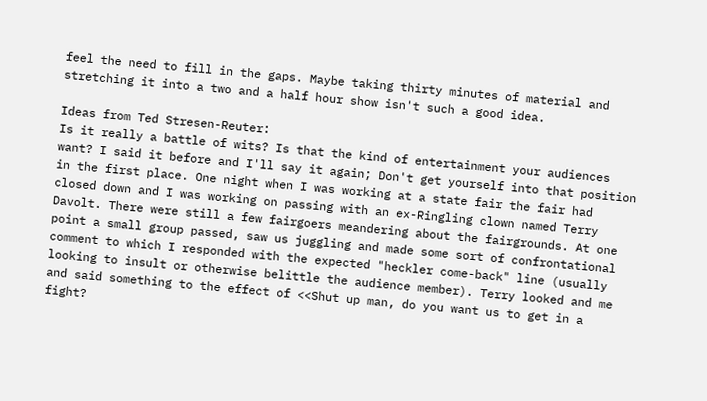feel the need to fill in the gaps. Maybe taking thirty minutes of material and stretching it into a two and a half hour show isn't such a good idea.

Ideas from Ted Stresen-Reuter:
Is it really a battle of wits? Is that the kind of entertainment your audiences want? I said it before and I'll say it again; Don't get yourself into that position in the first place. One night when I was working at a state fair the fair had closed down and I was working on passing with an ex-Ringling clown named Terry Davolt. There were still a few fairgoers meandering about the fairgrounds. At one point a small group passed, saw us juggling and made some sort of confrontational comment to which I responded with the expected "heckler come-back" line (usually looking to insult or otherwise belittle the audience member). Terry looked and me and said something to the effect of <<Shut up man, do you want us to get in a fight?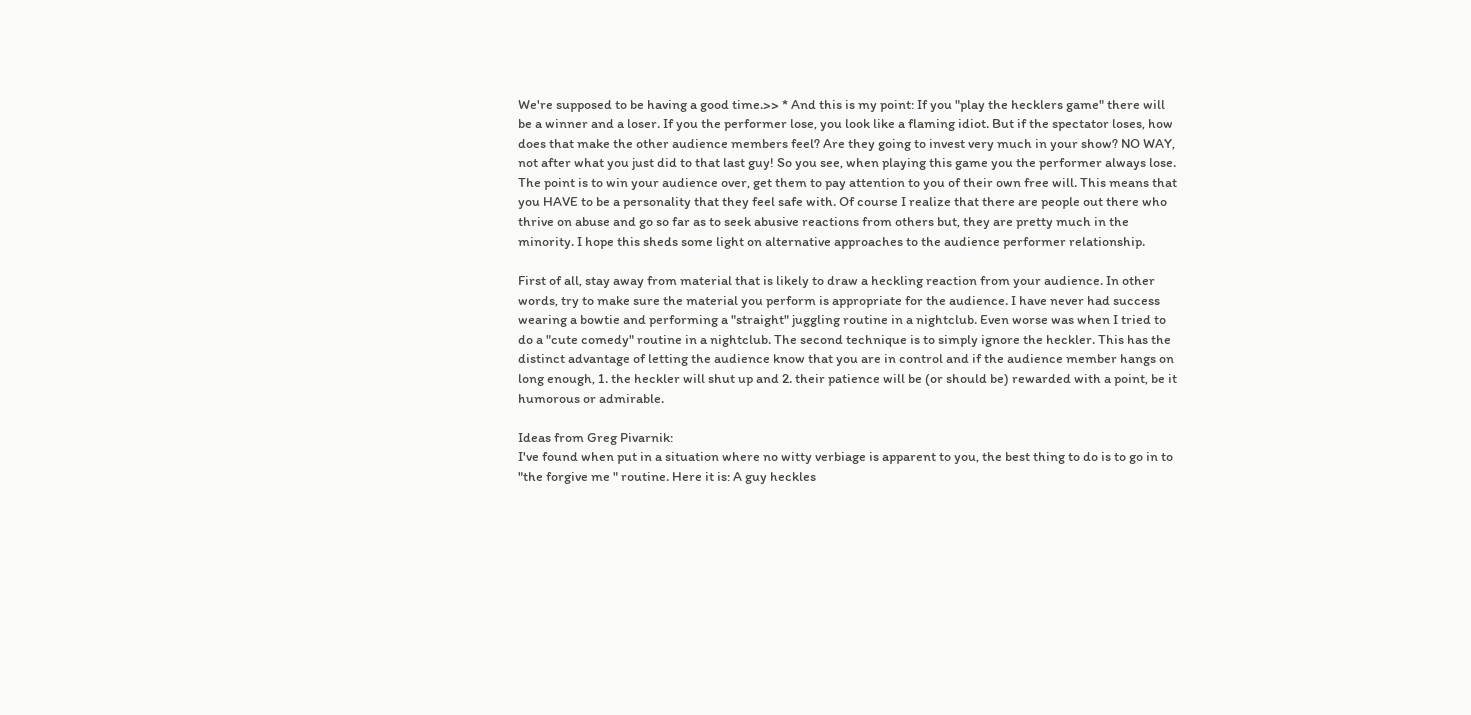We're supposed to be having a good time.>> * And this is my point: If you "play the hecklers game" there will be a winner and a loser. If you the performer lose, you look like a flaming idiot. But if the spectator loses, how does that make the other audience members feel? Are they going to invest very much in your show? NO WAY, not after what you just did to that last guy! So you see, when playing this game you the performer always lose. The point is to win your audience over, get them to pay attention to you of their own free will. This means that you HAVE to be a personality that they feel safe with. Of course I realize that there are people out there who thrive on abuse and go so far as to seek abusive reactions from others but, they are pretty much in the minority. I hope this sheds some light on alternative approaches to the audience performer relationship.

First of all, stay away from material that is likely to draw a heckling reaction from your audience. In other words, try to make sure the material you perform is appropriate for the audience. I have never had success wearing a bowtie and performing a "straight" juggling routine in a nightclub. Even worse was when I tried to do a "cute comedy" routine in a nightclub. The second technique is to simply ignore the heckler. This has the distinct advantage of letting the audience know that you are in control and if the audience member hangs on long enough, 1. the heckler will shut up and 2. their patience will be (or should be) rewarded with a point, be it humorous or admirable.

Ideas from Greg Pivarnik:
I've found when put in a situation where no witty verbiage is apparent to you, the best thing to do is to go in to "the forgive me " routine. Here it is: A guy heckles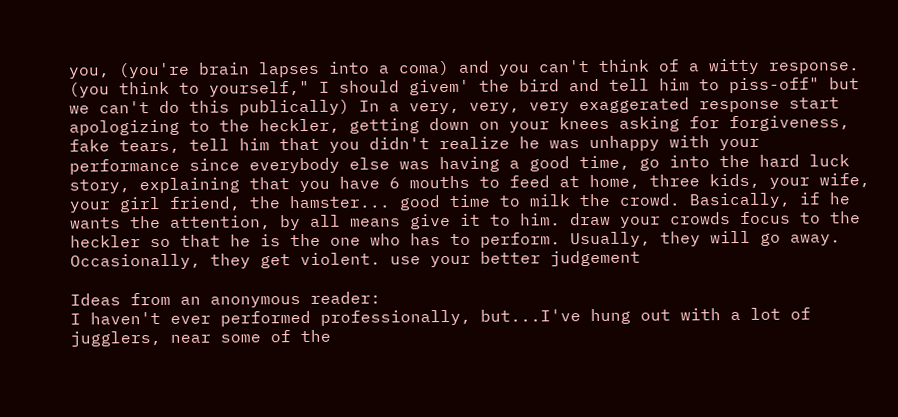you, (you're brain lapses into a coma) and you can't think of a witty response. (you think to yourself," I should givem' the bird and tell him to piss-off" but we can't do this publically) In a very, very, very exaggerated response start apologizing to the heckler, getting down on your knees asking for forgiveness, fake tears, tell him that you didn't realize he was unhappy with your performance since everybody else was having a good time, go into the hard luck story, explaining that you have 6 mouths to feed at home, three kids, your wife, your girl friend, the hamster... good time to milk the crowd. Basically, if he wants the attention, by all means give it to him. draw your crowds focus to the heckler so that he is the one who has to perform. Usually, they will go away. Occasionally, they get violent. use your better judgement

Ideas from an anonymous reader:
I haven't ever performed professionally, but...I've hung out with a lot of jugglers, near some of the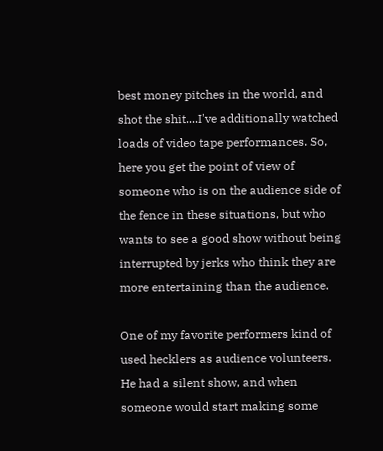best money pitches in the world, and shot the shit....I've additionally watched loads of video tape performances. So, here you get the point of view of someone who is on the audience side of the fence in these situations, but who wants to see a good show without being interrupted by jerks who think they are more entertaining than the audience.

One of my favorite performers kind of used hecklers as audience volunteers. He had a silent show, and when someone would start making some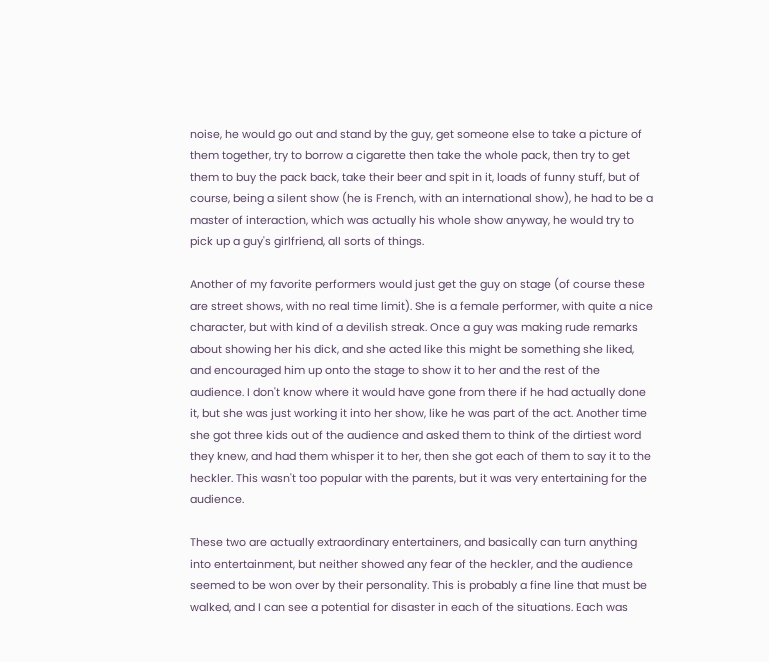noise, he would go out and stand by the guy, get someone else to take a picture of them together, try to borrow a cigarette then take the whole pack, then try to get them to buy the pack back, take their beer and spit in it, loads of funny stuff, but of course, being a silent show (he is French, with an international show), he had to be a master of interaction, which was actually his whole show anyway, he would try to pick up a guy's girlfriend, all sorts of things.

Another of my favorite performers would just get the guy on stage (of course these are street shows, with no real time limit). She is a female performer, with quite a nice character, but with kind of a devilish streak. Once a guy was making rude remarks about showing her his dick, and she acted like this might be something she liked, and encouraged him up onto the stage to show it to her and the rest of the audience. I don't know where it would have gone from there if he had actually done it, but she was just working it into her show, like he was part of the act. Another time she got three kids out of the audience and asked them to think of the dirtiest word they knew, and had them whisper it to her, then she got each of them to say it to the heckler. This wasn't too popular with the parents, but it was very entertaining for the audience.

These two are actually extraordinary entertainers, and basically can turn anything into entertainment, but neither showed any fear of the heckler, and the audience seemed to be won over by their personality. This is probably a fine line that must be walked, and I can see a potential for disaster in each of the situations. Each was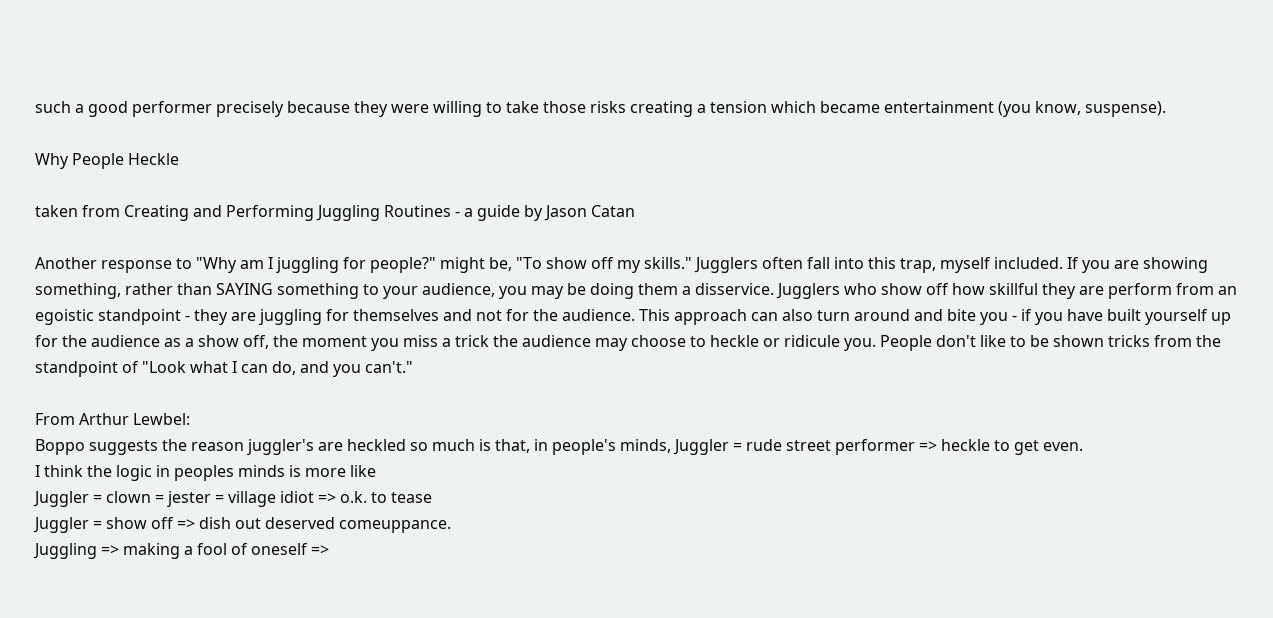such a good performer precisely because they were willing to take those risks creating a tension which became entertainment (you know, suspense).

Why People Heckle

taken from Creating and Performing Juggling Routines - a guide by Jason Catan

Another response to "Why am I juggling for people?" might be, "To show off my skills." Jugglers often fall into this trap, myself included. If you are showing something, rather than SAYING something to your audience, you may be doing them a disservice. Jugglers who show off how skillful they are perform from an egoistic standpoint - they are juggling for themselves and not for the audience. This approach can also turn around and bite you - if you have built yourself up for the audience as a show off, the moment you miss a trick the audience may choose to heckle or ridicule you. People don't like to be shown tricks from the standpoint of "Look what I can do, and you can't."

From Arthur Lewbel:
Boppo suggests the reason juggler's are heckled so much is that, in people's minds, Juggler = rude street performer => heckle to get even.
I think the logic in peoples minds is more like
Juggler = clown = jester = village idiot => o.k. to tease
Juggler = show off => dish out deserved comeuppance.
Juggling => making a fool of oneself =>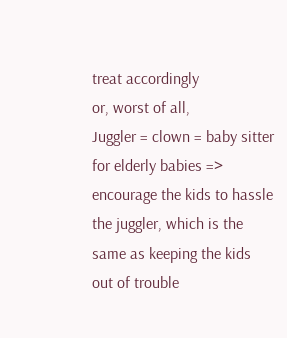treat accordingly
or, worst of all,
Juggler = clown = baby sitter for elderly babies => encourage the kids to hassle the juggler, which is the same as keeping the kids out of trouble